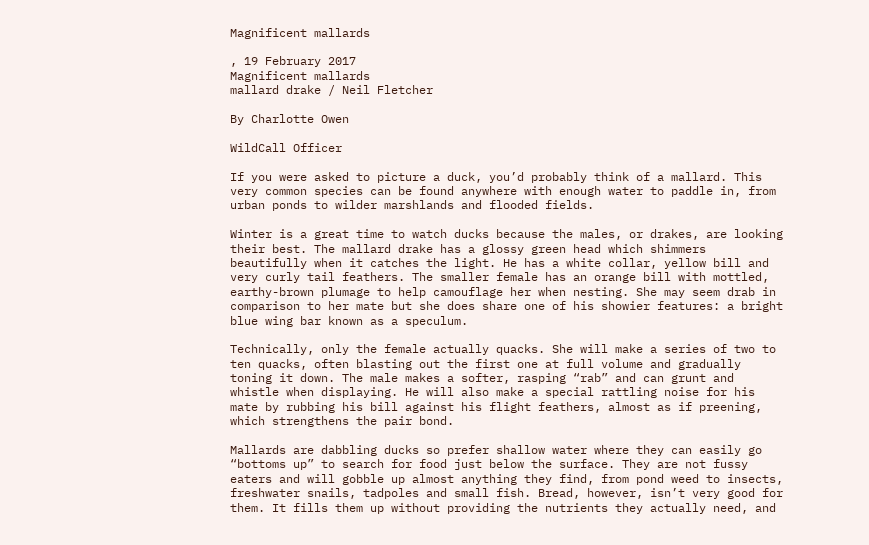Magnificent mallards

, 19 February 2017
Magnificent mallards
mallard drake / Neil Fletcher

By Charlotte Owen

WildCall Officer

If you were asked to picture a duck, you’d probably think of a mallard. This very common species can be found anywhere with enough water to paddle in, from urban ponds to wilder marshlands and flooded fields.

Winter is a great time to watch ducks because the males, or drakes, are looking their best. The mallard drake has a glossy green head which shimmers beautifully when it catches the light. He has a white collar, yellow bill and very curly tail feathers. The smaller female has an orange bill with mottled, earthy-brown plumage to help camouflage her when nesting. She may seem drab in comparison to her mate but she does share one of his showier features: a bright blue wing bar known as a speculum.

Technically, only the female actually quacks. She will make a series of two to ten quacks, often blasting out the first one at full volume and gradually toning it down. The male makes a softer, rasping “rab” and can grunt and whistle when displaying. He will also make a special rattling noise for his mate by rubbing his bill against his flight feathers, almost as if preening, which strengthens the pair bond.

Mallards are dabbling ducks so prefer shallow water where they can easily go “bottoms up” to search for food just below the surface. They are not fussy eaters and will gobble up almost anything they find, from pond weed to insects, freshwater snails, tadpoles and small fish. Bread, however, isn’t very good for them. It fills them up without providing the nutrients they actually need, and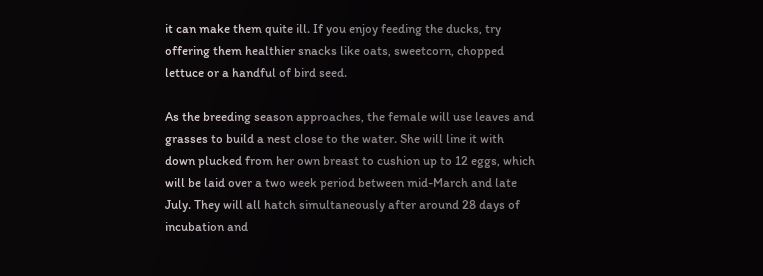it can make them quite ill. If you enjoy feeding the ducks, try offering them healthier snacks like oats, sweetcorn, chopped lettuce or a handful of bird seed.

As the breeding season approaches, the female will use leaves and grasses to build a nest close to the water. She will line it with down plucked from her own breast to cushion up to 12 eggs, which will be laid over a two week period between mid-March and late July. They will all hatch simultaneously after around 28 days of incubation and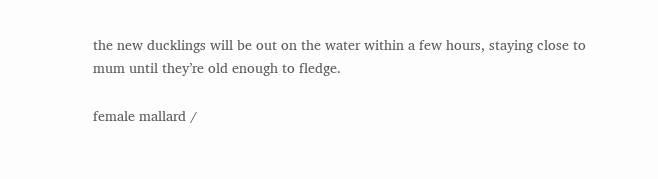the new ducklings will be out on the water within a few hours, staying close to mum until they’re old enough to fledge.

female mallard /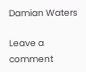Damian Waters

Leave a comment